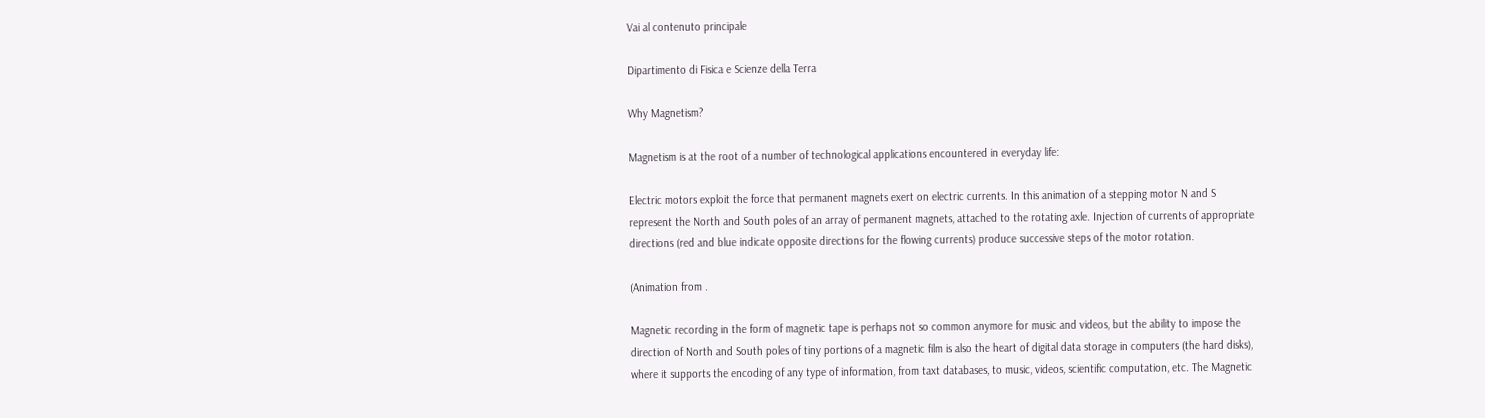Vai al contenuto principale

Dipartimento di Fisica e Scienze della Terra

Why Magnetism?

Magnetism is at the root of a number of technological applications encountered in everyday life:

Electric motors exploit the force that permanent magnets exert on electric currents. In this animation of a stepping motor N and S represent the North and South poles of an array of permanent magnets, attached to the rotating axle. Injection of currents of appropriate directions (red and blue indicate opposite directions for the flowing currents) produce successive steps of the motor rotation.

(Animation from .

Magnetic recording in the form of magnetic tape is perhaps not so common anymore for music and videos, but the ability to impose the direction of North and South poles of tiny portions of a magnetic film is also the heart of digital data storage in computers (the hard disks), where it supports the encoding of any type of information, from taxt databases, to music, videos, scientific computation, etc. The Magnetic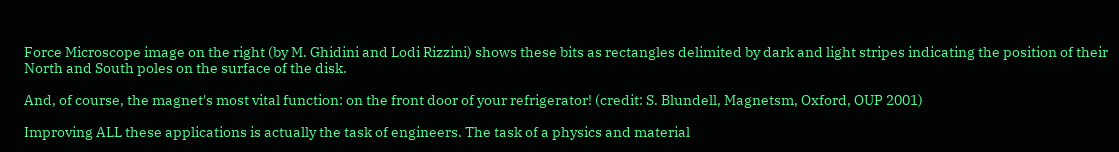Force Microscope image on the right (by M. Ghidini and Lodi Rizzini) shows these bits as rectangles delimited by dark and light stripes indicating the position of their North and South poles on the surface of the disk.

And, of course, the magnet's most vital function: on the front door of your refrigerator! (credit: S. Blundell, Magnetsm, Oxford, OUP 2001)

Improving ALL these applications is actually the task of engineers. The task of a physics and material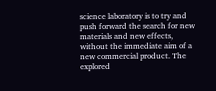science laboratory is to try and push forward the search for new materials and new effects, without the immediate aim of a new commercial product. The explored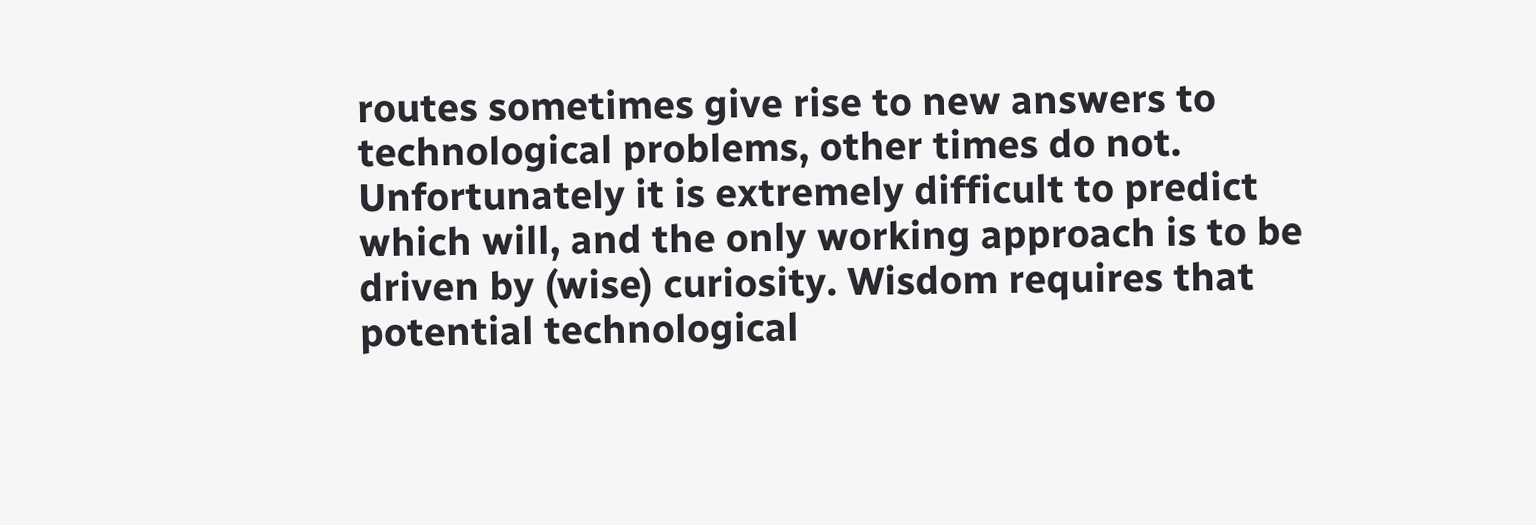routes sometimes give rise to new answers to technological problems, other times do not. Unfortunately it is extremely difficult to predict which will, and the only working approach is to be driven by (wise) curiosity. Wisdom requires that potential technological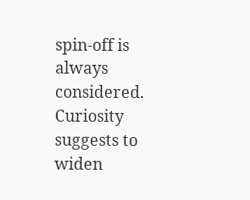spin-off is always considered. Curiosity suggests to widen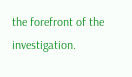the forefront of the investigation.